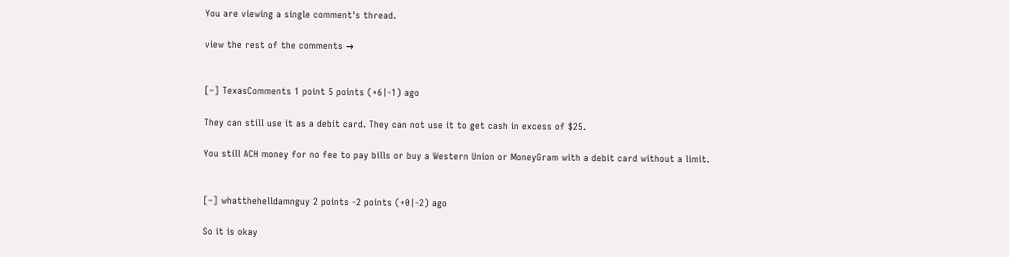You are viewing a single comment's thread.

view the rest of the comments →


[–] TexasComments 1 point 5 points (+6|-1) ago

They can still use it as a debit card. They can not use it to get cash in excess of $25.

You still ACH money for no fee to pay bills or buy a Western Union or MoneyGram with a debit card without a limit.


[–] whatthehelldamnguy 2 points -2 points (+0|-2) ago

So it is okay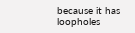because it has loopholes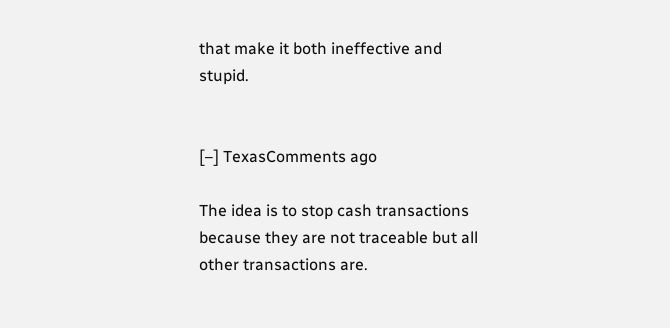that make it both ineffective and stupid.


[–] TexasComments ago

The idea is to stop cash transactions because they are not traceable but all other transactions are.